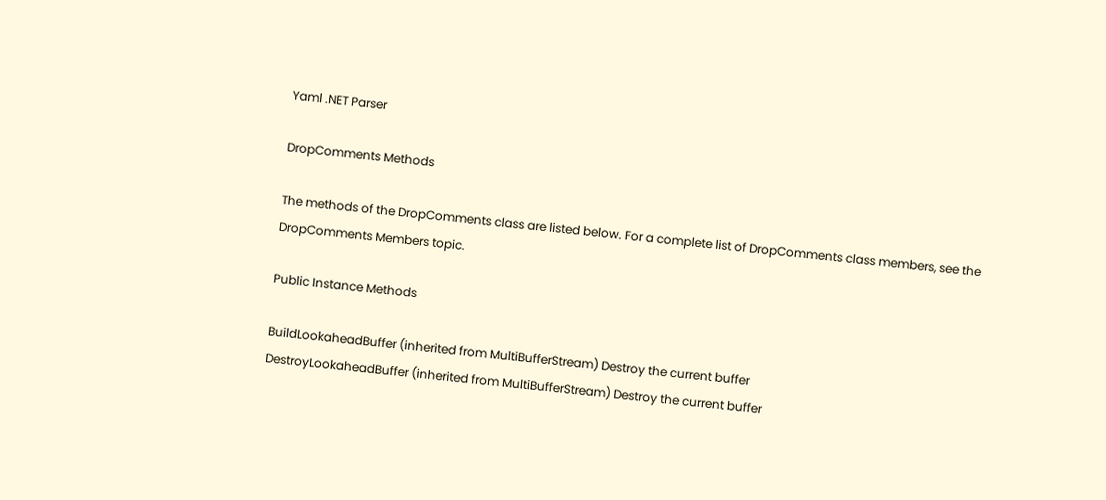Yaml .NET Parser

DropComments Methods

The methods of the DropComments class are listed below. For a complete list of DropComments class members, see the DropComments Members topic.

Public Instance Methods

BuildLookaheadBuffer (inherited from MultiBufferStream) Destroy the current buffer
DestroyLookaheadBuffer (inherited from MultiBufferStream) Destroy the current buffer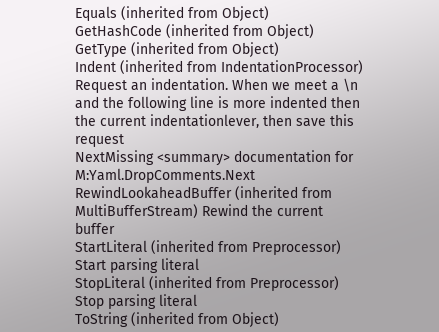Equals (inherited from Object)
GetHashCode (inherited from Object)
GetType (inherited from Object)
Indent (inherited from IndentationProcessor) Request an indentation. When we meet a \n and the following line is more indented then the current indentationlever, then save this request
NextMissing <summary> documentation for M:Yaml.DropComments.Next
RewindLookaheadBuffer (inherited from MultiBufferStream) Rewind the current buffer
StartLiteral (inherited from Preprocessor) Start parsing literal
StopLiteral (inherited from Preprocessor) Stop parsing literal
ToString (inherited from Object)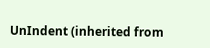UnIndent (inherited from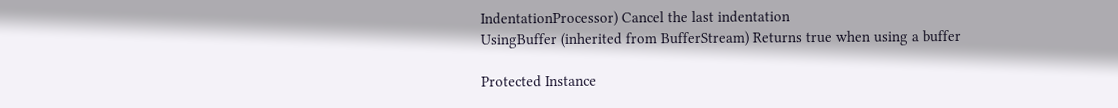IndentationProcessor) Cancel the last indentation
UsingBuffer (inherited from BufferStream) Returns true when using a buffer

Protected Instance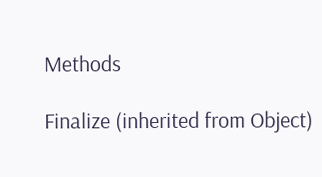Methods

Finalize (inherited from Object)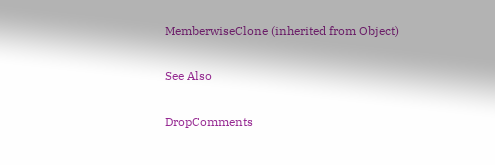MemberwiseClone (inherited from Object)

See Also

DropComments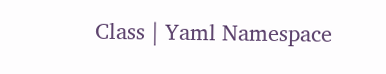Class | Yaml Namespace